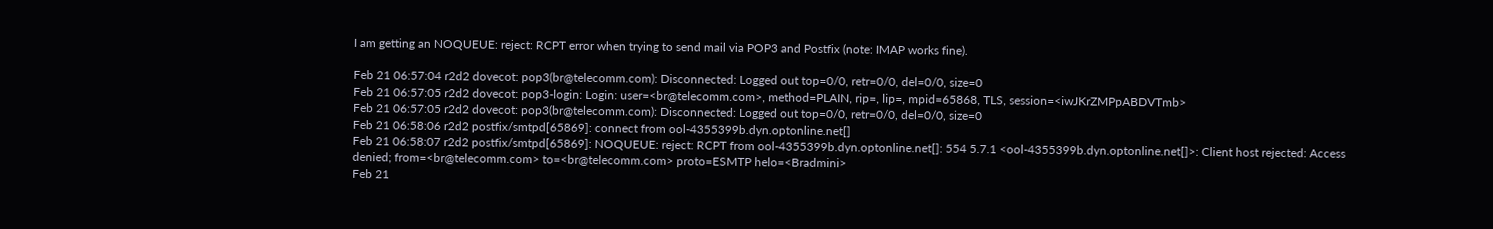I am getting an NOQUEUE: reject: RCPT error when trying to send mail via POP3 and Postfix (note: IMAP works fine).

Feb 21 06:57:04 r2d2 dovecot: pop3(br@telecomm.com): Disconnected: Logged out top=0/0, retr=0/0, del=0/0, size=0
Feb 21 06:57:05 r2d2 dovecot: pop3-login: Login: user=<br@telecomm.com>, method=PLAIN, rip=, lip=, mpid=65868, TLS, session=<iwJKrZMPpABDVTmb>
Feb 21 06:57:05 r2d2 dovecot: pop3(br@telecomm.com): Disconnected: Logged out top=0/0, retr=0/0, del=0/0, size=0
Feb 21 06:58:06 r2d2 postfix/smtpd[65869]: connect from ool-4355399b.dyn.optonline.net[]
Feb 21 06:58:07 r2d2 postfix/smtpd[65869]: NOQUEUE: reject: RCPT from ool-4355399b.dyn.optonline.net[]: 554 5.7.1 <ool-4355399b.dyn.optonline.net[]>: Client host rejected: Access denied; from=<br@telecomm.com> to=<br@telecomm.com> proto=ESMTP helo=<Bradmini>
Feb 21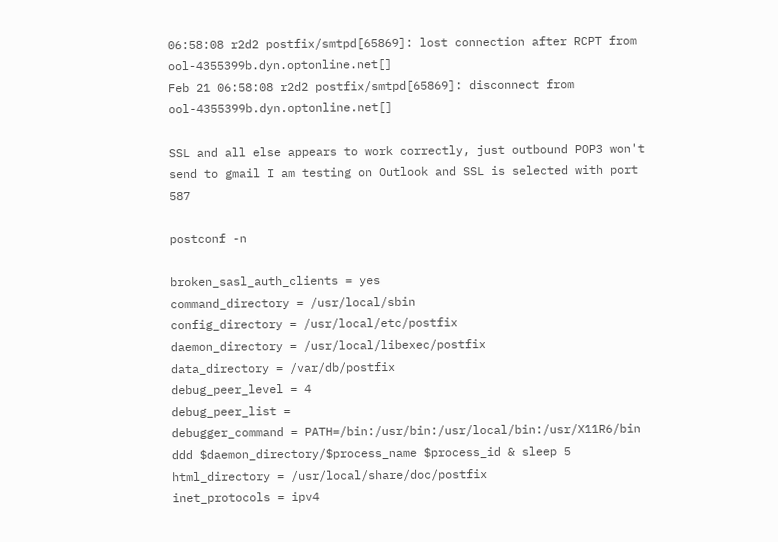06:58:08 r2d2 postfix/smtpd[65869]: lost connection after RCPT from ool-4355399b.dyn.optonline.net[]
Feb 21 06:58:08 r2d2 postfix/smtpd[65869]: disconnect from ool-4355399b.dyn.optonline.net[]

SSL and all else appears to work correctly, just outbound POP3 won't send to gmail I am testing on Outlook and SSL is selected with port 587

postconf -n

broken_sasl_auth_clients = yes
command_directory = /usr/local/sbin
config_directory = /usr/local/etc/postfix
daemon_directory = /usr/local/libexec/postfix
data_directory = /var/db/postfix
debug_peer_level = 4
debug_peer_list =
debugger_command = PATH=/bin:/usr/bin:/usr/local/bin:/usr/X11R6/bin ddd $daemon_directory/$process_name $process_id & sleep 5
html_directory = /usr/local/share/doc/postfix
inet_protocols = ipv4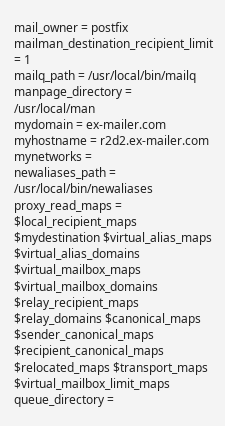mail_owner = postfix
mailman_destination_recipient_limit = 1
mailq_path = /usr/local/bin/mailq
manpage_directory = /usr/local/man
mydomain = ex-mailer.com
myhostname = r2d2.ex-mailer.com
mynetworks =
newaliases_path = /usr/local/bin/newaliases
proxy_read_maps = $local_recipient_maps $mydestination $virtual_alias_maps $virtual_alias_domains $virtual_mailbox_maps $virtual_mailbox_domains $relay_recipient_maps $relay_domains $canonical_maps $sender_canonical_maps $recipient_canonical_maps $relocated_maps $transport_maps $virtual_mailbox_limit_maps
queue_directory =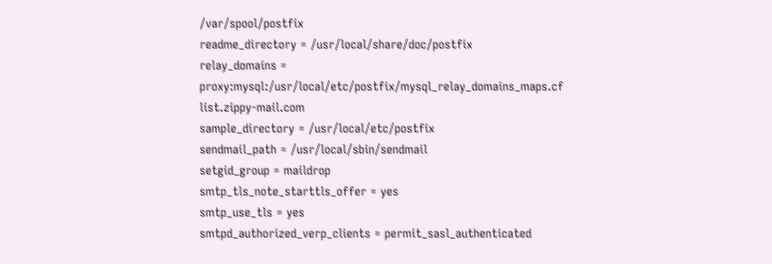/var/spool/postfix
readme_directory = /usr/local/share/doc/postfix
relay_domains = proxy:mysql:/usr/local/etc/postfix/mysql_relay_domains_maps.cf list.zippy-mail.com
sample_directory = /usr/local/etc/postfix
sendmail_path = /usr/local/sbin/sendmail
setgid_group = maildrop
smtp_tls_note_starttls_offer = yes
smtp_use_tls = yes
smtpd_authorized_verp_clients = permit_sasl_authenticated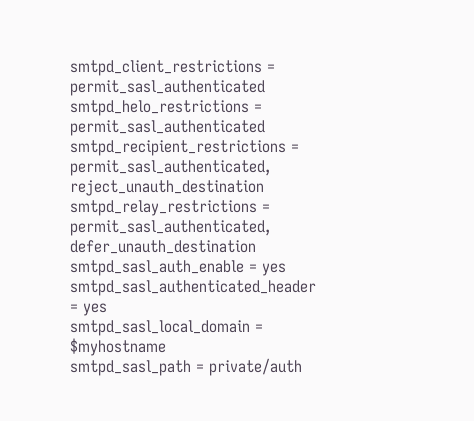smtpd_client_restrictions = permit_sasl_authenticated
smtpd_helo_restrictions = permit_sasl_authenticated
smtpd_recipient_restrictions = permit_sasl_authenticated, reject_unauth_destination
smtpd_relay_restrictions = permit_sasl_authenticated, defer_unauth_destination
smtpd_sasl_auth_enable = yes
smtpd_sasl_authenticated_header = yes
smtpd_sasl_local_domain = $myhostname
smtpd_sasl_path = private/auth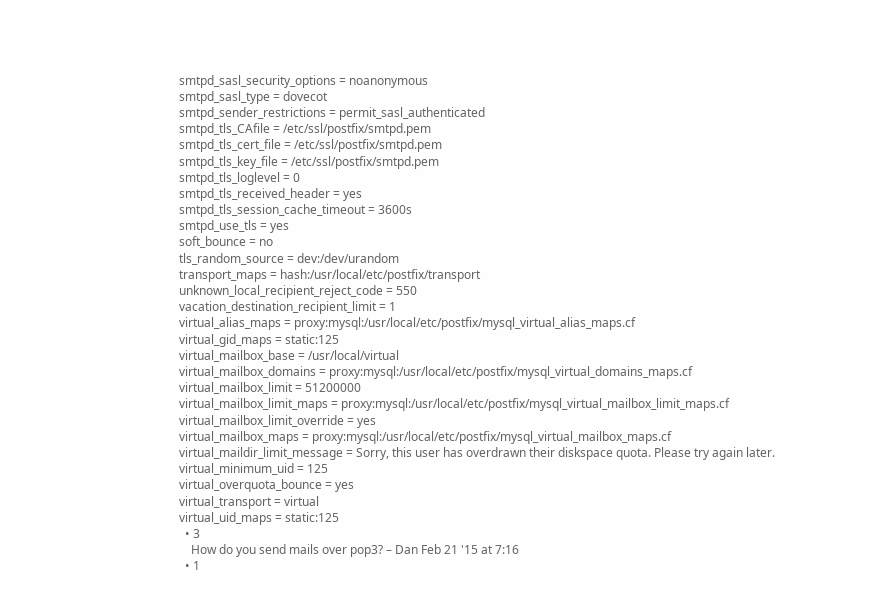smtpd_sasl_security_options = noanonymous
smtpd_sasl_type = dovecot
smtpd_sender_restrictions = permit_sasl_authenticated
smtpd_tls_CAfile = /etc/ssl/postfix/smtpd.pem
smtpd_tls_cert_file = /etc/ssl/postfix/smtpd.pem
smtpd_tls_key_file = /etc/ssl/postfix/smtpd.pem
smtpd_tls_loglevel = 0
smtpd_tls_received_header = yes
smtpd_tls_session_cache_timeout = 3600s
smtpd_use_tls = yes
soft_bounce = no
tls_random_source = dev:/dev/urandom
transport_maps = hash:/usr/local/etc/postfix/transport
unknown_local_recipient_reject_code = 550
vacation_destination_recipient_limit = 1
virtual_alias_maps = proxy:mysql:/usr/local/etc/postfix/mysql_virtual_alias_maps.cf
virtual_gid_maps = static:125
virtual_mailbox_base = /usr/local/virtual
virtual_mailbox_domains = proxy:mysql:/usr/local/etc/postfix/mysql_virtual_domains_maps.cf
virtual_mailbox_limit = 51200000
virtual_mailbox_limit_maps = proxy:mysql:/usr/local/etc/postfix/mysql_virtual_mailbox_limit_maps.cf
virtual_mailbox_limit_override = yes
virtual_mailbox_maps = proxy:mysql:/usr/local/etc/postfix/mysql_virtual_mailbox_maps.cf
virtual_maildir_limit_message = Sorry, this user has overdrawn their diskspace quota. Please try again later.
virtual_minimum_uid = 125
virtual_overquota_bounce = yes
virtual_transport = virtual
virtual_uid_maps = static:125
  • 3
    How do you send mails over pop3? – Dan Feb 21 '15 at 7:16
  • 1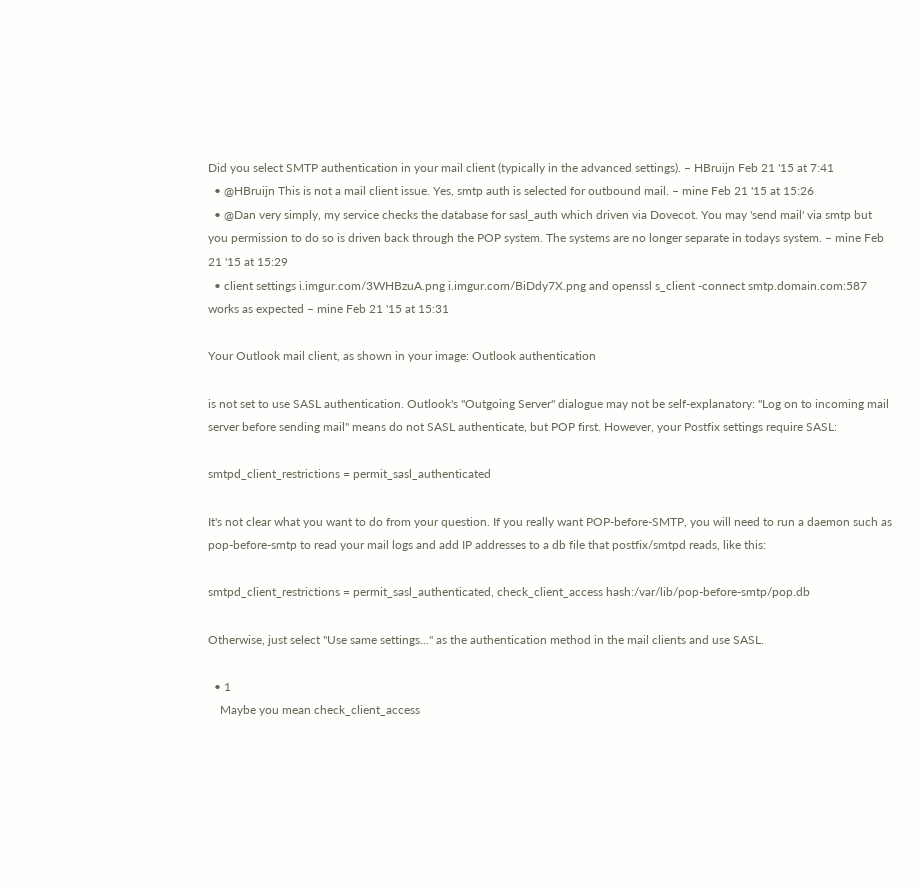Did you select SMTP authentication in your mail client (typically in the advanced settings). – HBruijn Feb 21 '15 at 7:41
  • @HBruijn This is not a mail client issue. Yes, smtp auth is selected for outbound mail. – mine Feb 21 '15 at 15:26
  • @Dan very simply, my service checks the database for sasl_auth which driven via Dovecot. You may 'send mail' via smtp but you permission to do so is driven back through the POP system. The systems are no longer separate in todays system. – mine Feb 21 '15 at 15:29
  • client settings i.imgur.com/3WHBzuA.png i.imgur.com/BiDdy7X.png and openssl s_client -connect smtp.domain.com:587 works as expected – mine Feb 21 '15 at 15:31

Your Outlook mail client, as shown in your image: Outlook authentication

is not set to use SASL authentication. Outlook's "Outgoing Server" dialogue may not be self-explanatory: "Log on to incoming mail server before sending mail" means do not SASL authenticate, but POP first. However, your Postfix settings require SASL:

smtpd_client_restrictions = permit_sasl_authenticated

It's not clear what you want to do from your question. If you really want POP-before-SMTP, you will need to run a daemon such as pop-before-smtp to read your mail logs and add IP addresses to a db file that postfix/smtpd reads, like this:

smtpd_client_restrictions = permit_sasl_authenticated, check_client_access hash:/var/lib/pop-before-smtp/pop.db

Otherwise, just select "Use same settings..." as the authentication method in the mail clients and use SASL.

  • 1
    Maybe you mean check_client_access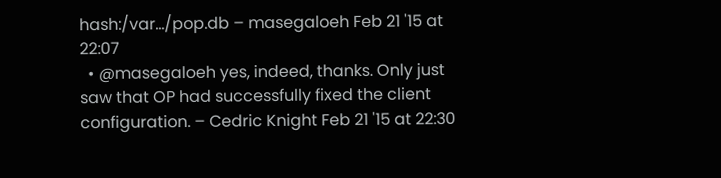hash:/var.../pop.db – masegaloeh Feb 21 '15 at 22:07
  • @masegaloeh yes, indeed, thanks. Only just saw that OP had successfully fixed the client configuration. – Cedric Knight Feb 21 '15 at 22:30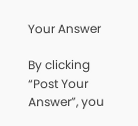Your Answer

By clicking “Post Your Answer”, you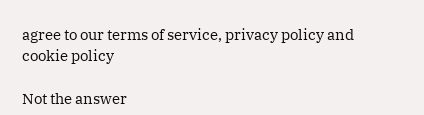agree to our terms of service, privacy policy and cookie policy

Not the answer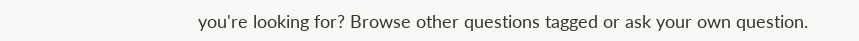you're looking for? Browse other questions tagged or ask your own question.